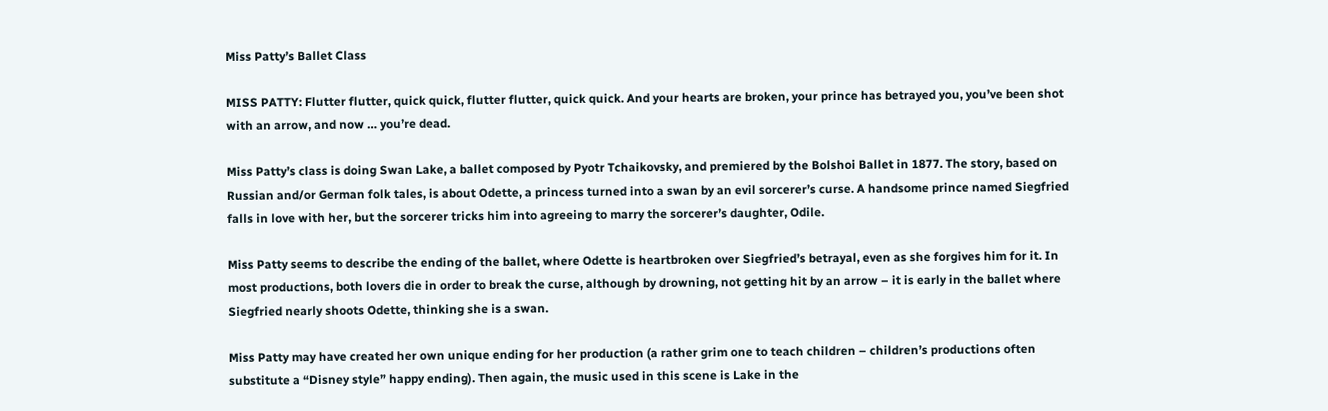Miss Patty’s Ballet Class

MISS PATTY: Flutter flutter, quick quick, flutter flutter, quick quick. And your hearts are broken, your prince has betrayed you, you’ve been shot with an arrow, and now … you’re dead.

Miss Patty’s class is doing Swan Lake, a ballet composed by Pyotr Tchaikovsky, and premiered by the Bolshoi Ballet in 1877. The story, based on Russian and/or German folk tales, is about Odette, a princess turned into a swan by an evil sorcerer’s curse. A handsome prince named Siegfried falls in love with her, but the sorcerer tricks him into agreeing to marry the sorcerer’s daughter, Odile.

Miss Patty seems to describe the ending of the ballet, where Odette is heartbroken over Siegfried’s betrayal, even as she forgives him for it. In most productions, both lovers die in order to break the curse, although by drowning, not getting hit by an arrow – it is early in the ballet where Siegfried nearly shoots Odette, thinking she is a swan.

Miss Patty may have created her own unique ending for her production (a rather grim one to teach children – children’s productions often substitute a “Disney style” happy ending). Then again, the music used in this scene is Lake in the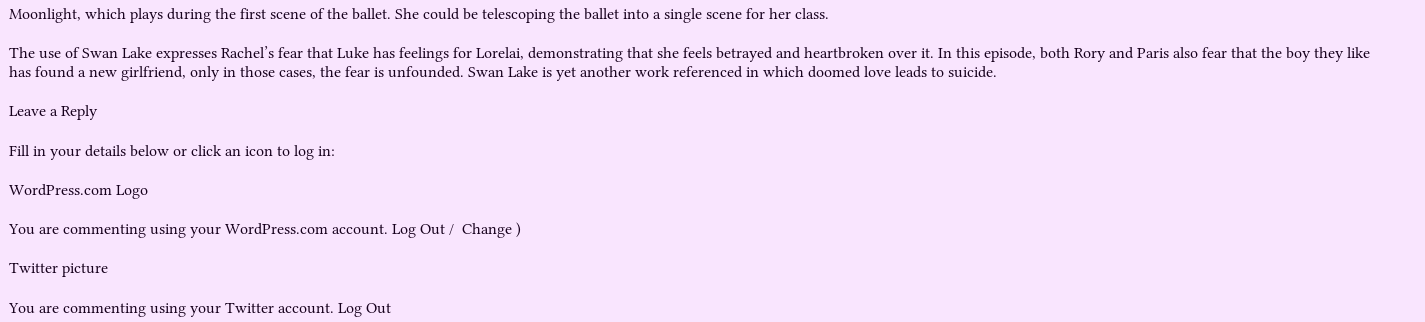Moonlight, which plays during the first scene of the ballet. She could be telescoping the ballet into a single scene for her class.

The use of Swan Lake expresses Rachel’s fear that Luke has feelings for Lorelai, demonstrating that she feels betrayed and heartbroken over it. In this episode, both Rory and Paris also fear that the boy they like has found a new girlfriend, only in those cases, the fear is unfounded. Swan Lake is yet another work referenced in which doomed love leads to suicide.

Leave a Reply

Fill in your details below or click an icon to log in:

WordPress.com Logo

You are commenting using your WordPress.com account. Log Out /  Change )

Twitter picture

You are commenting using your Twitter account. Log Out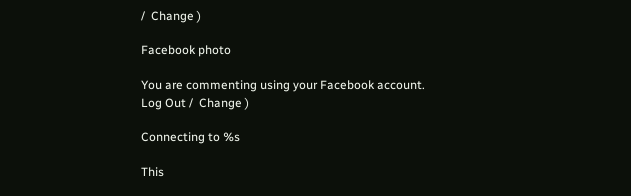/  Change )

Facebook photo

You are commenting using your Facebook account. Log Out /  Change )

Connecting to %s

This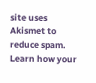site uses Akismet to reduce spam. Learn how your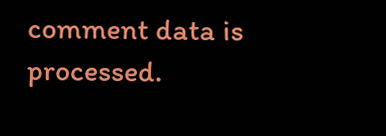comment data is processed.